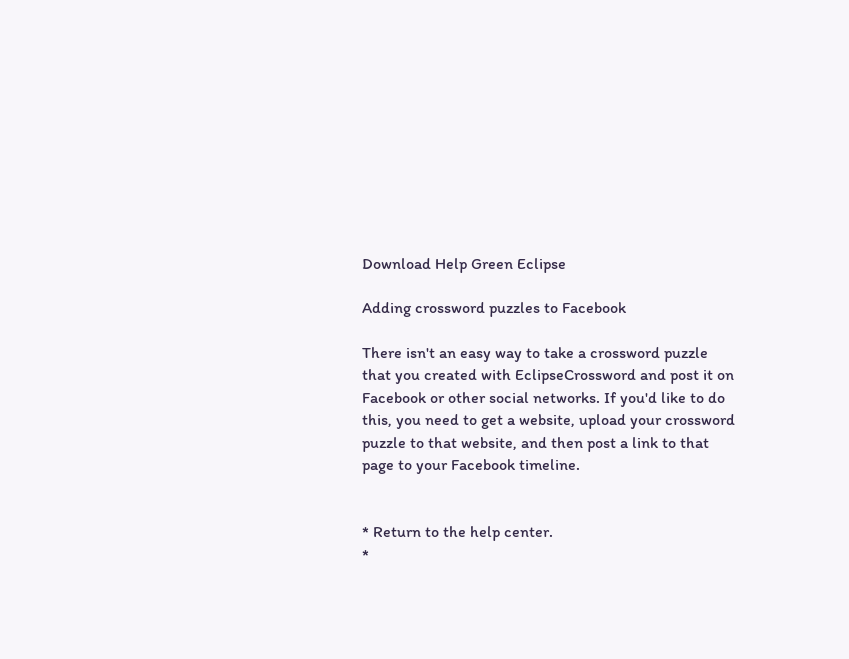Download Help Green Eclipse

Adding crossword puzzles to Facebook

There isn't an easy way to take a crossword puzzle that you created with EclipseCrossword and post it on Facebook or other social networks. If you'd like to do this, you need to get a website, upload your crossword puzzle to that website, and then post a link to that page to your Facebook timeline.


* Return to the help center.
*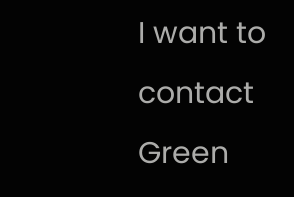I want to contact Green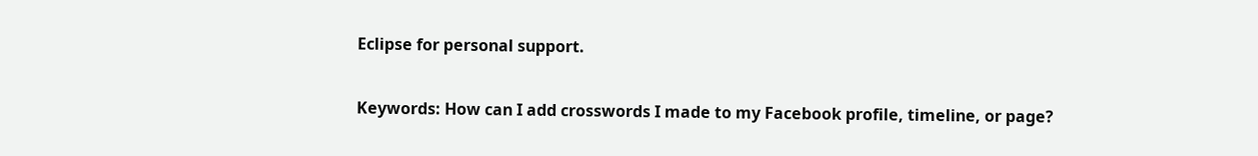Eclipse for personal support.

Keywords: How can I add crosswords I made to my Facebook profile, timeline, or page?